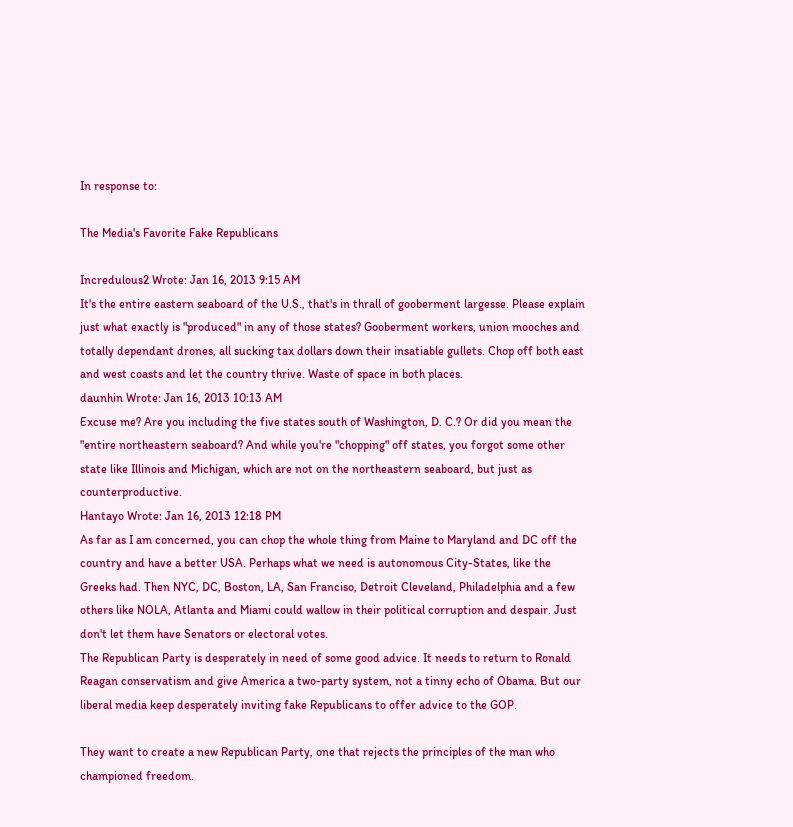In response to:

The Media's Favorite Fake Republicans

Incredulous2 Wrote: Jan 16, 2013 9:15 AM
It's the entire eastern seaboard of the U.S., that's in thrall of gooberment largesse. Please explain just what exactly is "produced" in any of those states? Gooberment workers, union mooches and totally dependant drones, all sucking tax dollars down their insatiable gullets. Chop off both east and west coasts and let the country thrive. Waste of space in both places.
daunhin Wrote: Jan 16, 2013 10:13 AM
Excuse me? Are you including the five states south of Washington, D. C.? Or did you mean the "entire northeastern seaboard? And while you're "chopping" off states, you forgot some other state like Illinois and Michigan, which are not on the northeastern seaboard, but just as counterproductive.
Hantayo Wrote: Jan 16, 2013 12:18 PM
As far as I am concerned, you can chop the whole thing from Maine to Maryland and DC off the country and have a better USA. Perhaps what we need is autonomous City-States, like the Greeks had. Then NYC, DC, Boston, LA, San Franciso, Detroit Cleveland, Philadelphia and a few others like NOLA, Atlanta and Miami could wallow in their political corruption and despair. Just don't let them have Senators or electoral votes.
The Republican Party is desperately in need of some good advice. It needs to return to Ronald Reagan conservatism and give America a two-party system, not a tinny echo of Obama. But our liberal media keep desperately inviting fake Republicans to offer advice to the GOP.

They want to create a new Republican Party, one that rejects the principles of the man who championed freedom.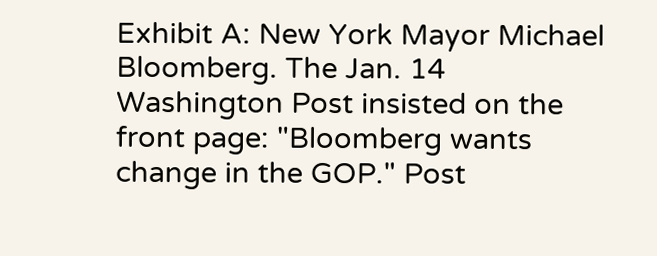Exhibit A: New York Mayor Michael Bloomberg. The Jan. 14 Washington Post insisted on the front page: "Bloomberg wants change in the GOP." Post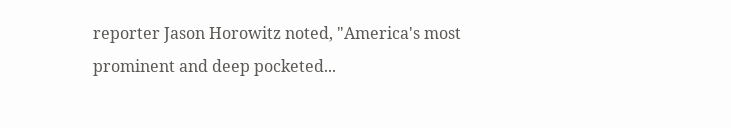reporter Jason Horowitz noted, "America's most prominent and deep pocketed...